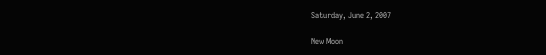Saturday, June 2, 2007

New Moon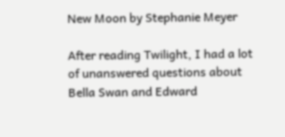New Moon by Stephanie Meyer

After reading Twilight, I had a lot of unanswered questions about Bella Swan and Edward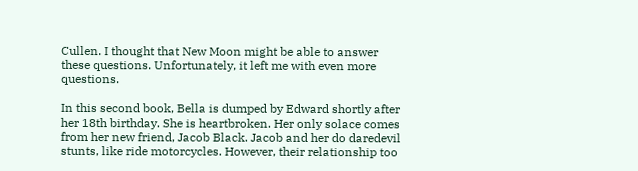Cullen. I thought that New Moon might be able to answer these questions. Unfortunately, it left me with even more questions.

In this second book, Bella is dumped by Edward shortly after her 18th birthday. She is heartbroken. Her only solace comes from her new friend, Jacob Black. Jacob and her do daredevil stunts, like ride motorcycles. However, their relationship too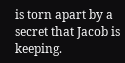is torn apart by a secret that Jacob is keeping.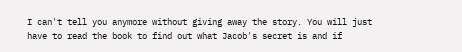I can't tell you anymore without giving away the story. You will just have to read the book to find out what Jacob's secret is and if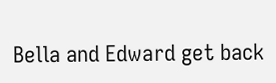Bella and Edward get back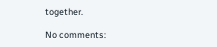together.

No comments: